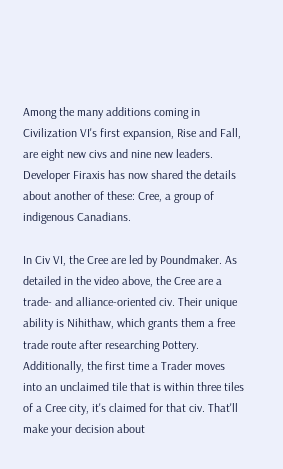Among the many additions coming in Civilization VI's first expansion, Rise and Fall, are eight new civs and nine new leaders. Developer Firaxis has now shared the details about another of these: Cree, a group of indigenous Canadians.

In Civ VI, the Cree are led by Poundmaker. As detailed in the video above, the Cree are a trade- and alliance-oriented civ. Their unique ability is Nihithaw, which grants them a free trade route after researching Pottery. Additionally, the first time a Trader moves into an unclaimed tile that is within three tiles of a Cree city, it's claimed for that civ. That'll make your decision about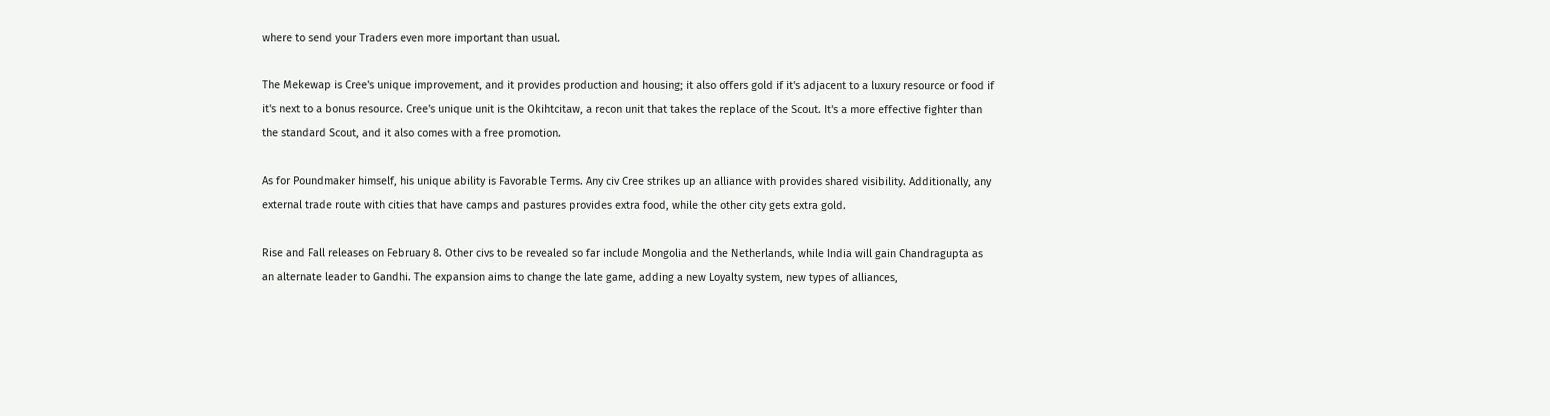where to send your Traders even more important than usual.

The Mekewap is Cree's unique improvement, and it provides production and housing; it also offers gold if it's adjacent to a luxury resource or food if it's next to a bonus resource. Cree's unique unit is the Okihtcitaw, a recon unit that takes the replace of the Scout. It's a more effective fighter than the standard Scout, and it also comes with a free promotion.

As for Poundmaker himself, his unique ability is Favorable Terms. Any civ Cree strikes up an alliance with provides shared visibility. Additionally, any external trade route with cities that have camps and pastures provides extra food, while the other city gets extra gold.

Rise and Fall releases on February 8. Other civs to be revealed so far include Mongolia and the Netherlands, while India will gain Chandragupta as an alternate leader to Gandhi. The expansion aims to change the late game, adding a new Loyalty system, new types of alliances,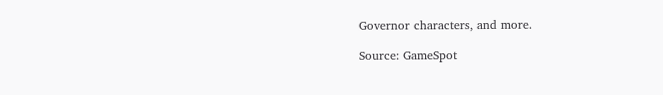Governor characters, and more.

Source: GameSpot